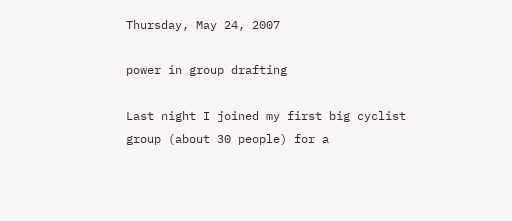Thursday, May 24, 2007

power in group drafting

Last night I joined my first big cyclist group (about 30 people) for a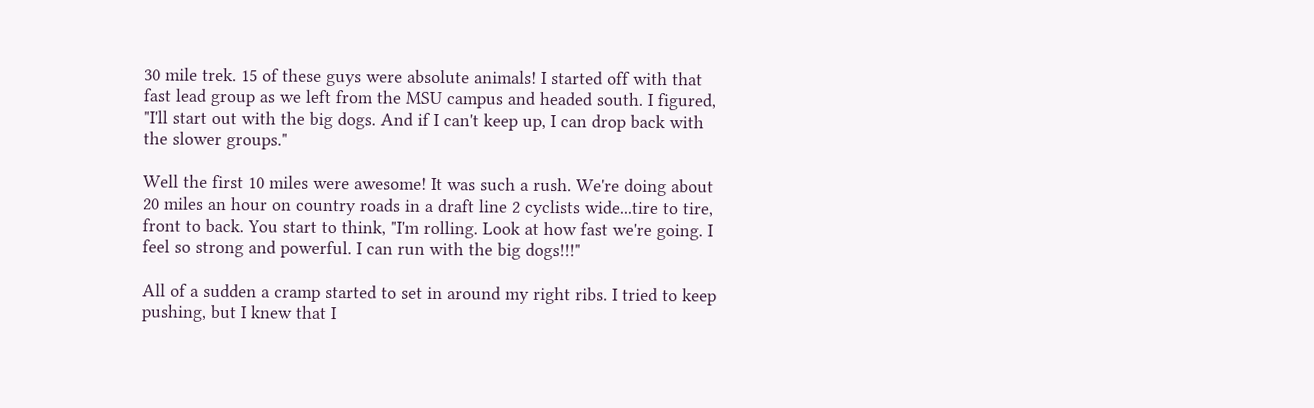30 mile trek. 15 of these guys were absolute animals! I started off with that fast lead group as we left from the MSU campus and headed south. I figured, "I'll start out with the big dogs. And if I can't keep up, I can drop back with the slower groups."

Well the first 10 miles were awesome! It was such a rush. We're doing about 20 miles an hour on country roads in a draft line 2 cyclists wide...tire to tire, front to back. You start to think, "I'm rolling. Look at how fast we're going. I feel so strong and powerful. I can run with the big dogs!!!"

All of a sudden a cramp started to set in around my right ribs. I tried to keep pushing, but I knew that I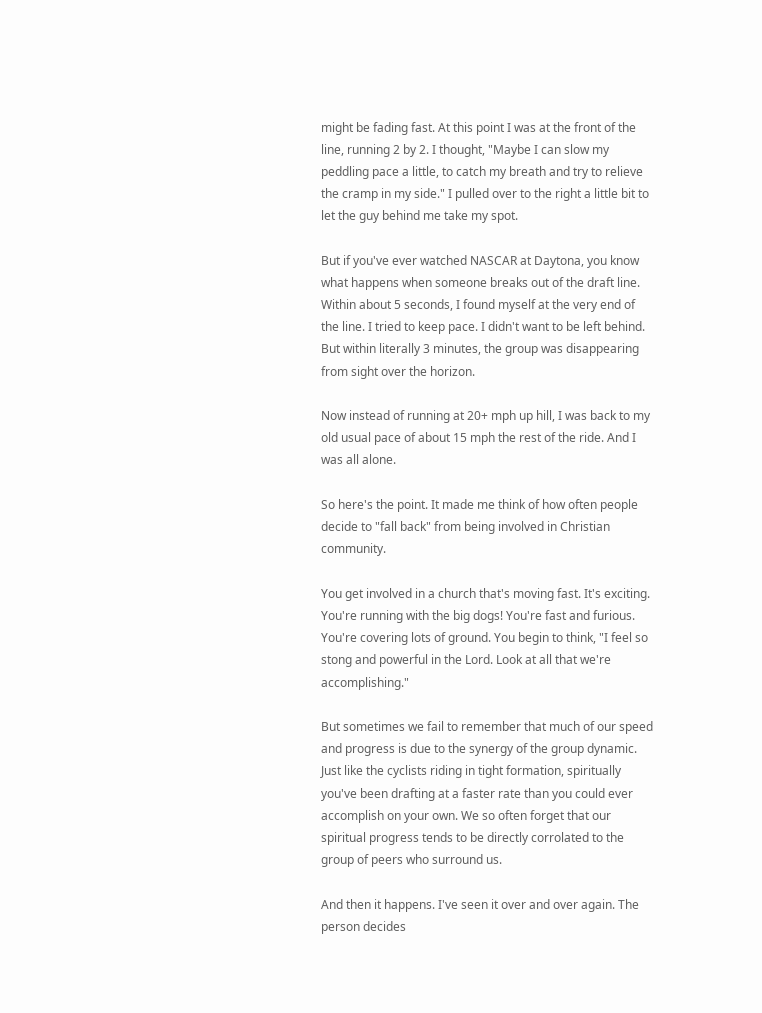might be fading fast. At this point I was at the front of the line, running 2 by 2. I thought, "Maybe I can slow my peddling pace a little, to catch my breath and try to relieve the cramp in my side." I pulled over to the right a little bit to let the guy behind me take my spot.

But if you've ever watched NASCAR at Daytona, you know what happens when someone breaks out of the draft line. Within about 5 seconds, I found myself at the very end of the line. I tried to keep pace. I didn't want to be left behind. But within literally 3 minutes, the group was disappearing from sight over the horizon.

Now instead of running at 20+ mph up hill, I was back to my old usual pace of about 15 mph the rest of the ride. And I was all alone.

So here's the point. It made me think of how often people decide to "fall back" from being involved in Christian community.

You get involved in a church that's moving fast. It's exciting. You're running with the big dogs! You're fast and furious. You're covering lots of ground. You begin to think, "I feel so stong and powerful in the Lord. Look at all that we're accomplishing."

But sometimes we fail to remember that much of our speed and progress is due to the synergy of the group dynamic. Just like the cyclists riding in tight formation, spiritually you've been drafting at a faster rate than you could ever accomplish on your own. We so often forget that our spiritual progress tends to be directly corrolated to the group of peers who surround us.

And then it happens. I've seen it over and over again. The person decides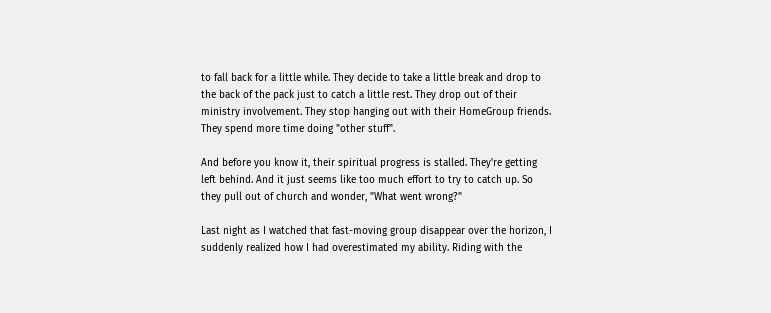to fall back for a little while. They decide to take a little break and drop to the back of the pack just to catch a little rest. They drop out of their ministry involvement. They stop hanging out with their HomeGroup friends. They spend more time doing "other stuff".

And before you know it, their spiritual progress is stalled. They're getting left behind. And it just seems like too much effort to try to catch up. So they pull out of church and wonder, "What went wrong?"

Last night as I watched that fast-moving group disappear over the horizon, I suddenly realized how I had overestimated my ability. Riding with the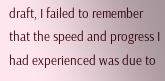draft, I failed to remember that the speed and progress I had experienced was due to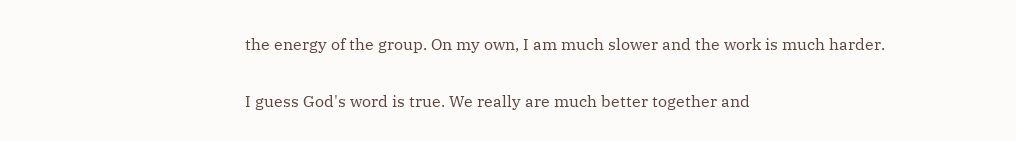the energy of the group. On my own, I am much slower and the work is much harder.

I guess God's word is true. We really are much better together and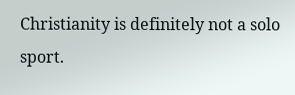Christianity is definitely not a solo sport.